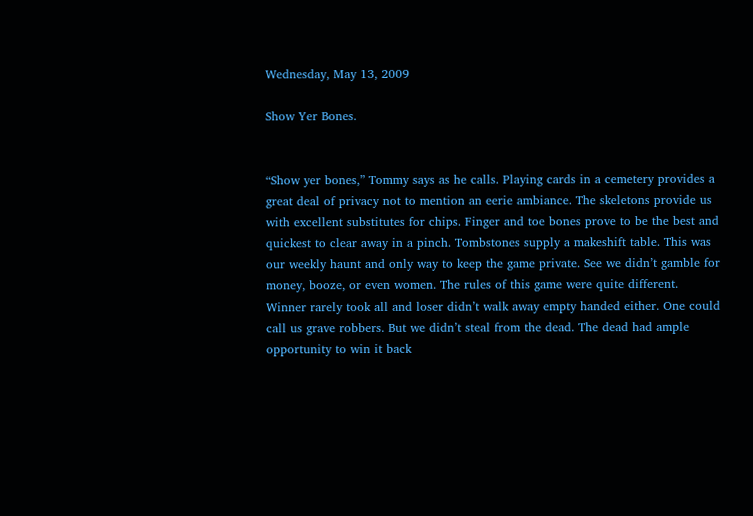Wednesday, May 13, 2009

Show Yer Bones.


“Show yer bones,” Tommy says as he calls. Playing cards in a cemetery provides a great deal of privacy not to mention an eerie ambiance. The skeletons provide us with excellent substitutes for chips. Finger and toe bones prove to be the best and quickest to clear away in a pinch. Tombstones supply a makeshift table. This was our weekly haunt and only way to keep the game private. See we didn’t gamble for money, booze, or even women. The rules of this game were quite different. Winner rarely took all and loser didn’t walk away empty handed either. One could call us grave robbers. But we didn’t steal from the dead. The dead had ample opportunity to win it back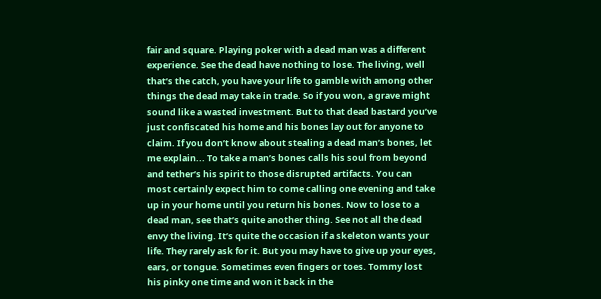fair and square. Playing poker with a dead man was a different experience. See the dead have nothing to lose. The living, well that’s the catch, you have your life to gamble with among other things the dead may take in trade. So if you won, a grave might sound like a wasted investment. But to that dead bastard you’ve just confiscated his home and his bones lay out for anyone to claim. If you don’t know about stealing a dead man’s bones, let me explain... To take a man’s bones calls his soul from beyond and tether’s his spirit to those disrupted artifacts. You can most certainly expect him to come calling one evening and take up in your home until you return his bones. Now to lose to a dead man, see that’s quite another thing. See not all the dead envy the living. It’s quite the occasion if a skeleton wants your life. They rarely ask for it. But you may have to give up your eyes, ears, or tongue. Sometimes even fingers or toes. Tommy lost his pinky one time and won it back in the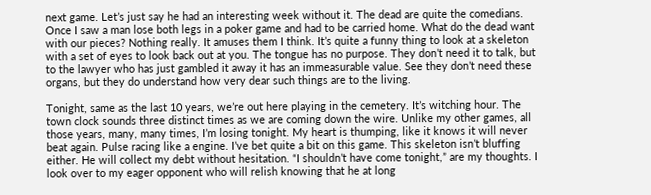next game. Let’s just say he had an interesting week without it. The dead are quite the comedians. Once I saw a man lose both legs in a poker game and had to be carried home. What do the dead want with our pieces? Nothing really. It amuses them I think. It’s quite a funny thing to look at a skeleton with a set of eyes to look back out at you. The tongue has no purpose. They don’t need it to talk, but to the lawyer who has just gambled it away it has an immeasurable value. See they don’t need these organs, but they do understand how very dear such things are to the living.

Tonight, same as the last 10 years, we’re out here playing in the cemetery. It’s witching hour. The town clock sounds three distinct times as we are coming down the wire. Unlike my other games, all those years, many, many times, I’m losing tonight. My heart is thumping, like it knows it will never beat again. Pulse racing like a engine. I’ve bet quite a bit on this game. This skeleton isn’t bluffing either. He will collect my debt without hesitation. “I shouldn’t have come tonight,” are my thoughts. I look over to my eager opponent who will relish knowing that he at long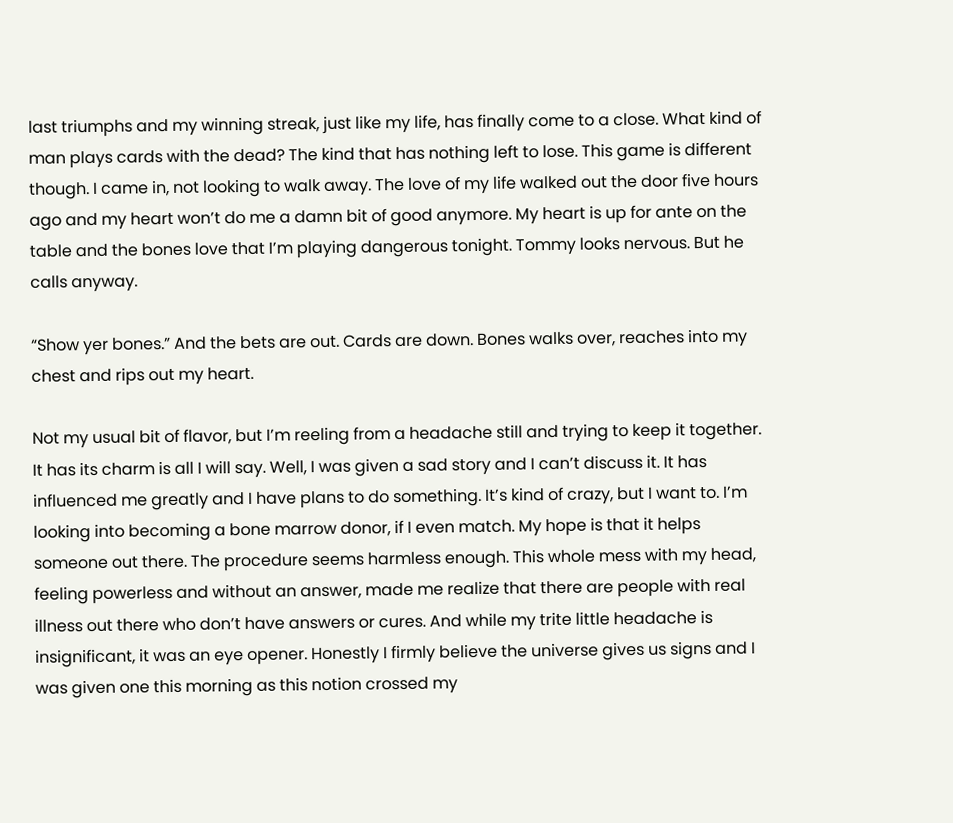last triumphs and my winning streak, just like my life, has finally come to a close. What kind of man plays cards with the dead? The kind that has nothing left to lose. This game is different though. I came in, not looking to walk away. The love of my life walked out the door five hours ago and my heart won’t do me a damn bit of good anymore. My heart is up for ante on the table and the bones love that I’m playing dangerous tonight. Tommy looks nervous. But he calls anyway.

“Show yer bones.” And the bets are out. Cards are down. Bones walks over, reaches into my chest and rips out my heart.

Not my usual bit of flavor, but I’m reeling from a headache still and trying to keep it together. It has its charm is all I will say. Well, I was given a sad story and I can’t discuss it. It has influenced me greatly and I have plans to do something. It’s kind of crazy, but I want to. I’m looking into becoming a bone marrow donor, if I even match. My hope is that it helps someone out there. The procedure seems harmless enough. This whole mess with my head, feeling powerless and without an answer, made me realize that there are people with real illness out there who don’t have answers or cures. And while my trite little headache is insignificant, it was an eye opener. Honestly I firmly believe the universe gives us signs and I was given one this morning as this notion crossed my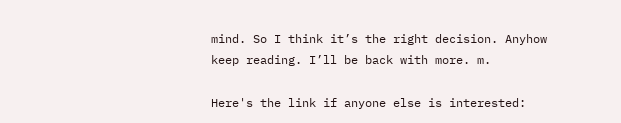mind. So I think it’s the right decision. Anyhow keep reading. I’ll be back with more. m.

Here's the link if anyone else is interested: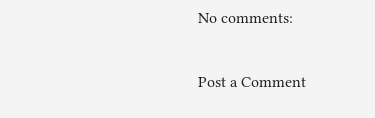No comments:

Post a Comment